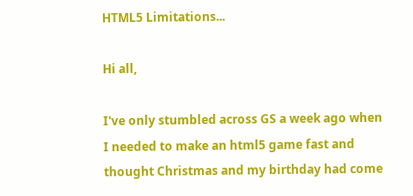HTML5 Limitations...

Hi all,

I've only stumbled across GS a week ago when I needed to make an html5 game fast and thought Christmas and my birthday had come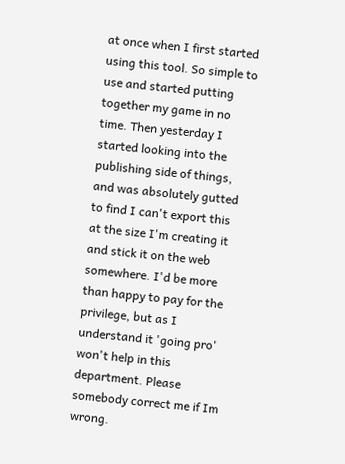at once when I first started using this tool. So simple to use and started putting together my game in no time. Then yesterday I started looking into the publishing side of things, and was absolutely gutted to find I can't export this at the size I'm creating it and stick it on the web somewhere. I'd be more than happy to pay for the privilege, but as I understand it 'going pro' won't help in this department. Please somebody correct me if Im wrong.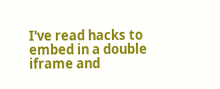I've read hacks to embed in a double iframe and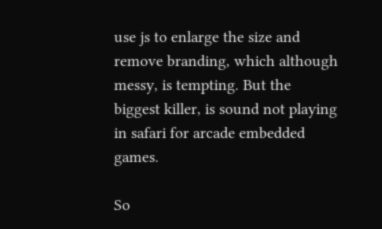use js to enlarge the size and remove branding, which although messy, is tempting. But the biggest killer, is sound not playing in safari for arcade embedded games.

So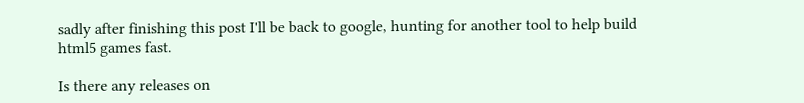sadly after finishing this post I'll be back to google, hunting for another tool to help build html5 games fast.

Is there any releases on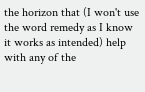the horizon that (I won't use the word remedy as I know it works as intended) help with any of the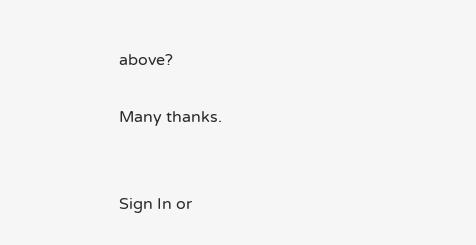above?

Many thanks.


Sign In or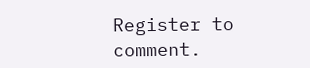Register to comment.